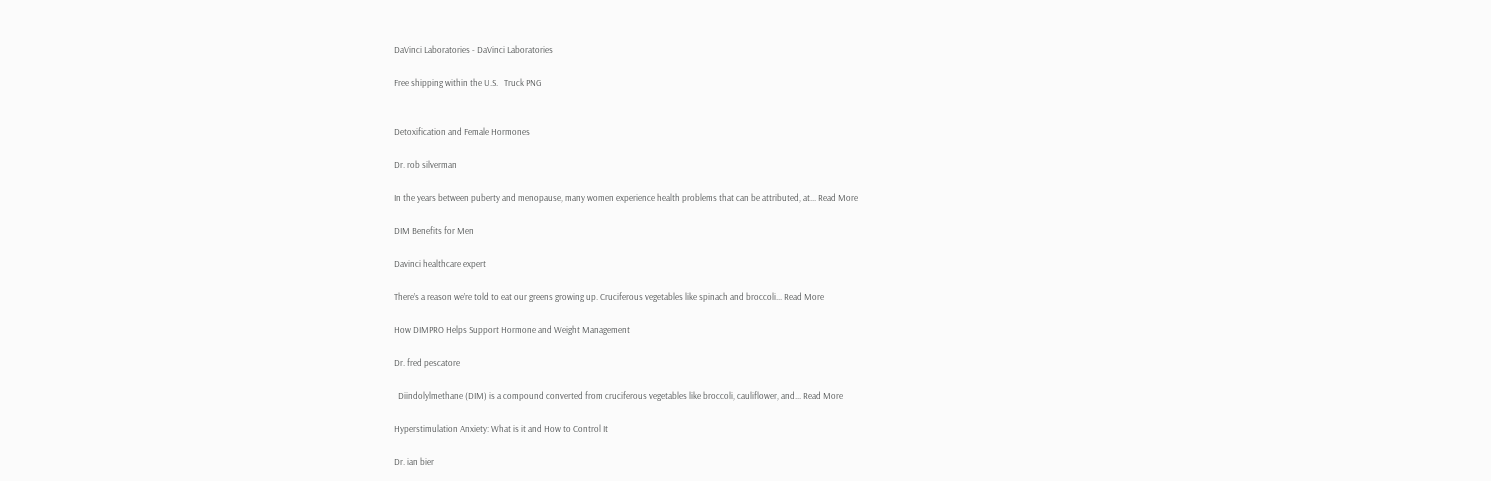DaVinci Laboratories - DaVinci Laboratories

Free shipping within the U.S.   Truck PNG


Detoxification and Female Hormones

Dr. rob silverman

In the years between puberty and menopause, many women experience health problems that can be attributed, at... Read More

DIM Benefits for Men

Davinci healthcare expert

There’s a reason we’re told to eat our greens growing up. Cruciferous vegetables like spinach and broccoli... Read More

How DIMPRO Helps Support Hormone and Weight Management

Dr. fred pescatore

  Diindolylmethane (DIM) is a compound converted from cruciferous vegetables like broccoli, cauliflower, and... Read More

Hyperstimulation Anxiety: What is it and How to Control It

Dr. ian bier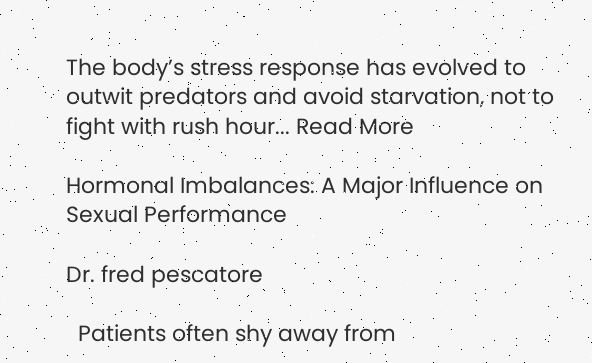The body’s stress response has evolved to outwit predators and avoid starvation, not to fight with rush hour... Read More

Hormonal Imbalances: A Major Influence on Sexual Performance

Dr. fred pescatore

  Patients often shy away from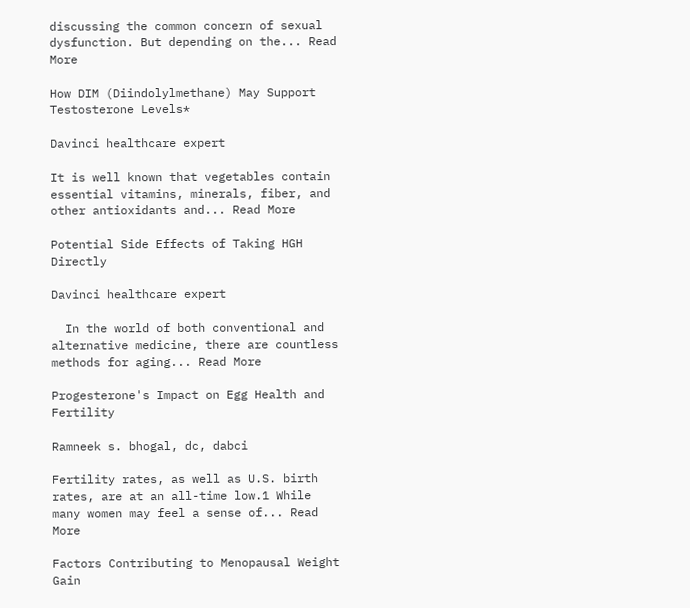discussing the common concern of sexual dysfunction. But depending on the... Read More

How DIM (Diindolylmethane) May Support Testosterone Levels*

Davinci healthcare expert

It is well known that vegetables contain essential vitamins, minerals, fiber, and other antioxidants and... Read More

Potential Side Effects of Taking HGH Directly

Davinci healthcare expert

  In the world of both conventional and alternative medicine, there are countless methods for aging... Read More

Progesterone's Impact on Egg Health and Fertility

Ramneek s. bhogal, dc, dabci

Fertility rates, as well as U.S. birth rates, are at an all-time low.1 While many women may feel a sense of... Read More

Factors Contributing to Menopausal Weight Gain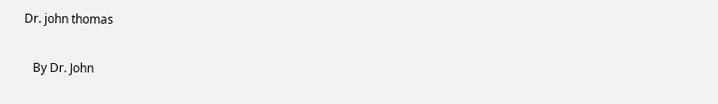Dr. john thomas

   By Dr. John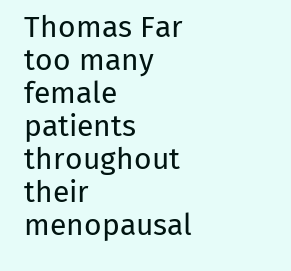Thomas Far too many female patients throughout their menopausal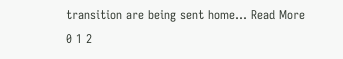transition are being sent home... Read More
0 1 2